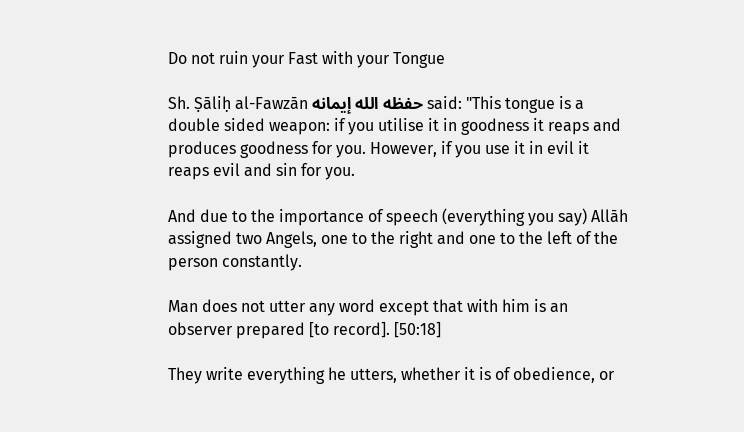Do not ruin your Fast with your Tongue

Sh. Ṣāliḥ al-Fawzān حفظه الله إيمانه said: "This tongue is a double sided weapon: if you utilise it in goodness it reaps and produces goodness for you. However, if you use it in evil it reaps evil and sin for you.

And due to the importance of speech (everything you say) Allāh assigned two Angels, one to the right and one to the left of the person constantly.

Man does not utter any word except that with him is an observer prepared [to record]. [50:18]

They write everything he utters, whether it is of obedience, or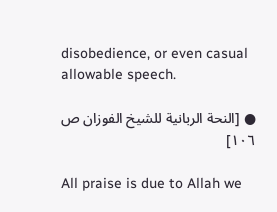disobedience, or even casual allowable speech.

● [النحة الربانية للشيخ الفوزان ص ١٠٦]

All praise is due to Allah we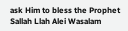ask Him to bless the Prophet Sallah Llah Alei Wasalam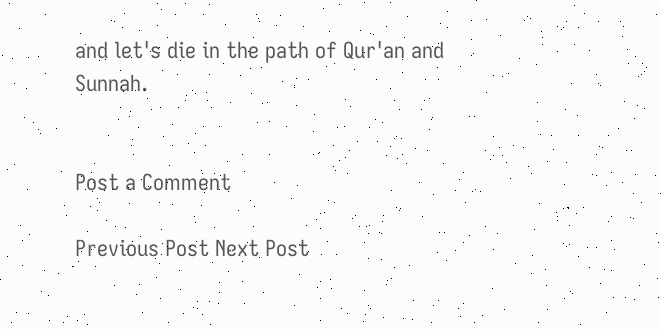and let's die in the path of Qur'an and Sunnah.


Post a Comment

Previous Post Next Post